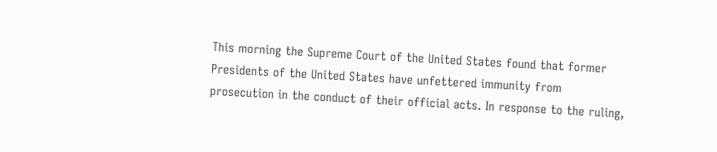This morning the Supreme Court of the United States found that former Presidents of the United States have unfettered immunity from prosecution in the conduct of their official acts. In response to the ruling,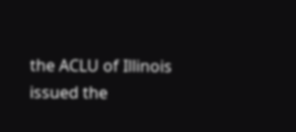the ACLU of Illinois issued the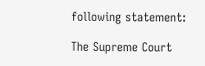following statement:

The Supreme Court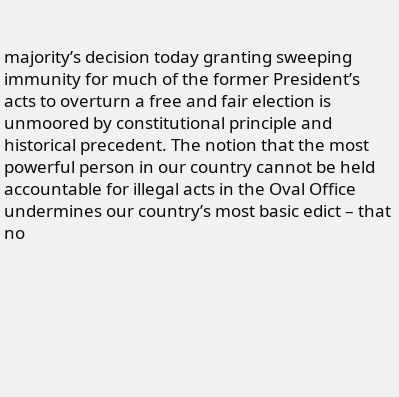majority’s decision today granting sweeping immunity for much of the former President’s acts to overturn a free and fair election is unmoored by constitutional principle and historical precedent. The notion that the most powerful person in our country cannot be held accountable for illegal acts in the Oval Office undermines our country’s most basic edict – that no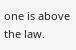one is above the law.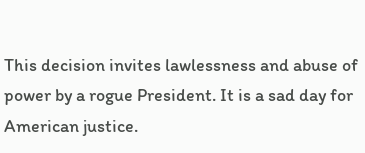This decision invites lawlessness and abuse of power by a rogue President. It is a sad day for American justice.